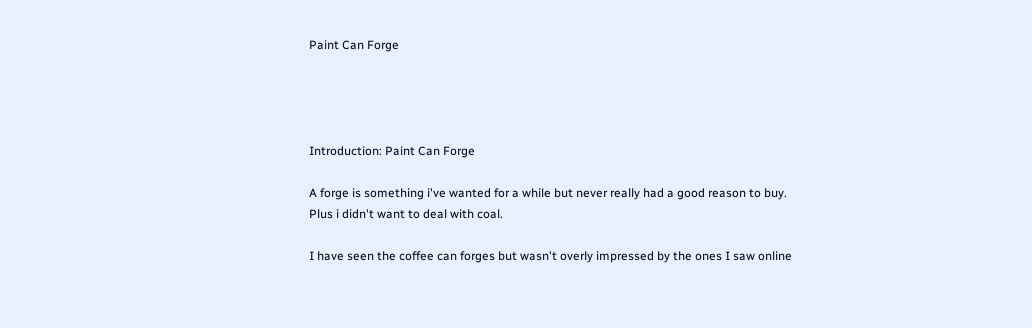Paint Can Forge




Introduction: Paint Can Forge

A forge is something i've wanted for a while but never really had a good reason to buy.  Plus i didn't want to deal with coal.

I have seen the coffee can forges but wasn't overly impressed by the ones I saw online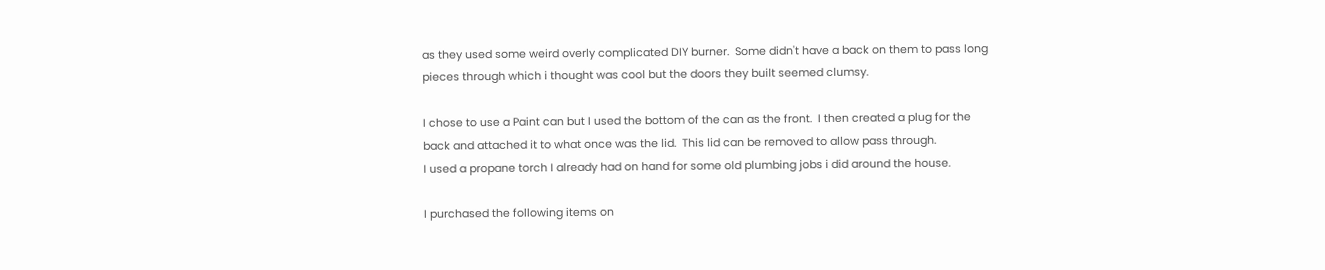as they used some weird overly complicated DIY burner.  Some didn't have a back on them to pass long pieces through which i thought was cool but the doors they built seemed clumsy.

I chose to use a Paint can but I used the bottom of the can as the front.  I then created a plug for the back and attached it to what once was the lid.  This lid can be removed to allow pass through.
I used a propane torch I already had on hand for some old plumbing jobs i did around the house.

I purchased the following items on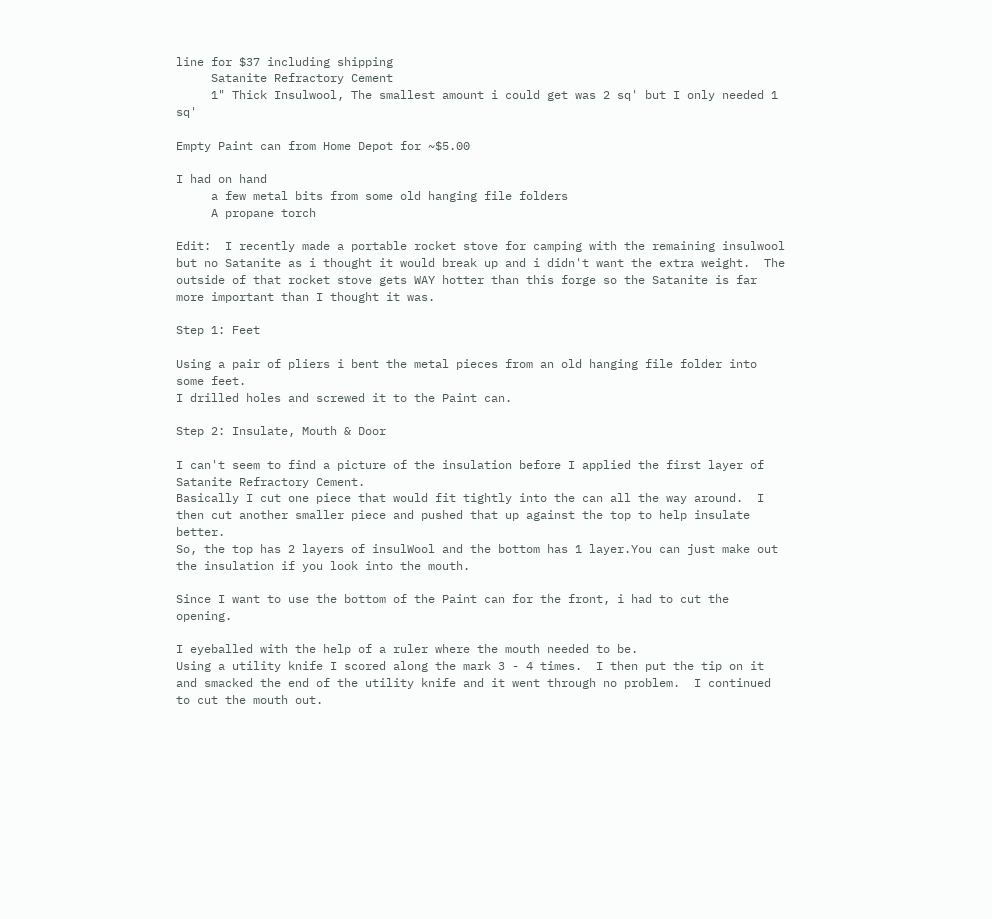line for $37 including shipping
     Satanite Refractory Cement
     1" Thick Insulwool, The smallest amount i could get was 2 sq' but I only needed 1 sq'

Empty Paint can from Home Depot for ~$5.00

I had on hand
     a few metal bits from some old hanging file folders
     A propane torch

Edit:  I recently made a portable rocket stove for camping with the remaining insulwool but no Satanite as i thought it would break up and i didn't want the extra weight.  The outside of that rocket stove gets WAY hotter than this forge so the Satanite is far more important than I thought it was.

Step 1: Feet

Using a pair of pliers i bent the metal pieces from an old hanging file folder into some feet.
I drilled holes and screwed it to the Paint can.

Step 2: Insulate, Mouth & Door

I can't seem to find a picture of the insulation before I applied the first layer of Satanite Refractory Cement.
Basically I cut one piece that would fit tightly into the can all the way around.  I then cut another smaller piece and pushed that up against the top to help insulate better.
So, the top has 2 layers of insulWool and the bottom has 1 layer.You can just make out the insulation if you look into the mouth.

Since I want to use the bottom of the Paint can for the front, i had to cut the opening.

I eyeballed with the help of a ruler where the mouth needed to be.
Using a utility knife I scored along the mark 3 - 4 times.  I then put the tip on it and smacked the end of the utility knife and it went through no problem.  I continued to cut the mouth out.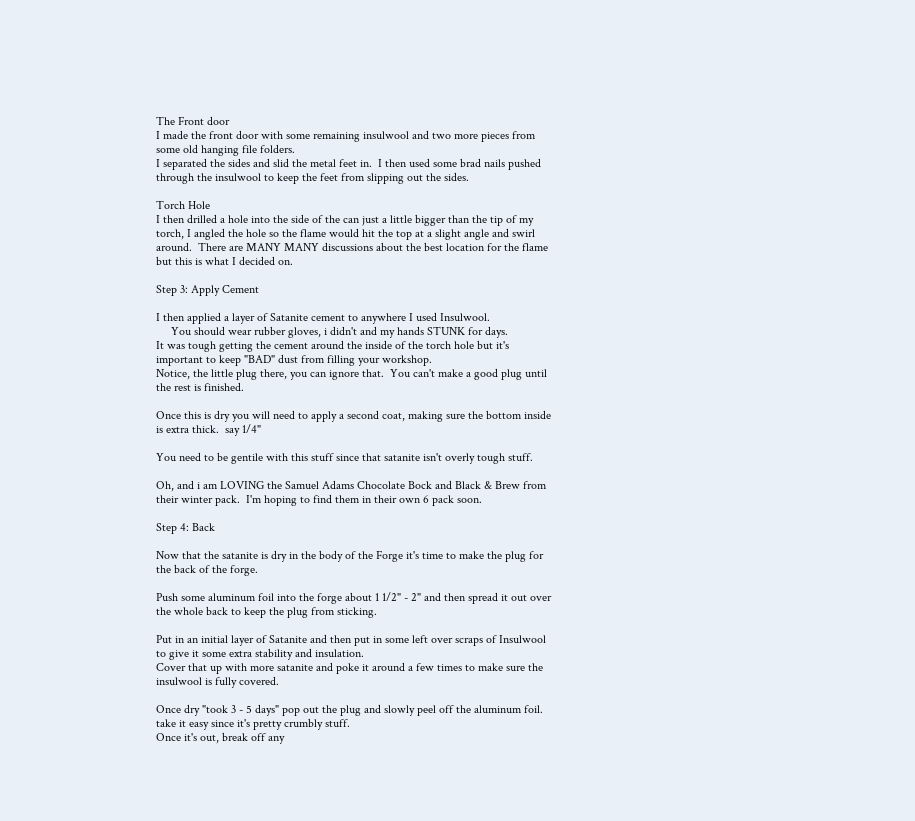The Front door
I made the front door with some remaining insulwool and two more pieces from some old hanging file folders.
I separated the sides and slid the metal feet in.  I then used some brad nails pushed through the insulwool to keep the feet from slipping out the sides.

Torch Hole
I then drilled a hole into the side of the can just a little bigger than the tip of my torch, I angled the hole so the flame would hit the top at a slight angle and swirl around.  There are MANY MANY discussions about the best location for the flame but this is what I decided on.

Step 3: Apply Cement

I then applied a layer of Satanite cement to anywhere I used Insulwool.
     You should wear rubber gloves, i didn't and my hands STUNK for days.
It was tough getting the cement around the inside of the torch hole but it's important to keep "BAD" dust from filling your workshop.
Notice, the little plug there, you can ignore that.  You can't make a good plug until the rest is finished.

Once this is dry you will need to apply a second coat, making sure the bottom inside is extra thick.  say 1/4"

You need to be gentile with this stuff since that satanite isn't overly tough stuff.

Oh, and i am LOVING the Samuel Adams Chocolate Bock and Black & Brew from their winter pack.  I'm hoping to find them in their own 6 pack soon.

Step 4: Back

Now that the satanite is dry in the body of the Forge it's time to make the plug for the back of the forge.

Push some aluminum foil into the forge about 1 1/2" - 2" and then spread it out over the whole back to keep the plug from sticking.

Put in an initial layer of Satanite and then put in some left over scraps of Insulwool to give it some extra stability and insulation.
Cover that up with more satanite and poke it around a few times to make sure the insulwool is fully covered.

Once dry "took 3 - 5 days" pop out the plug and slowly peel off the aluminum foil.  take it easy since it's pretty crumbly stuff.
Once it's out, break off any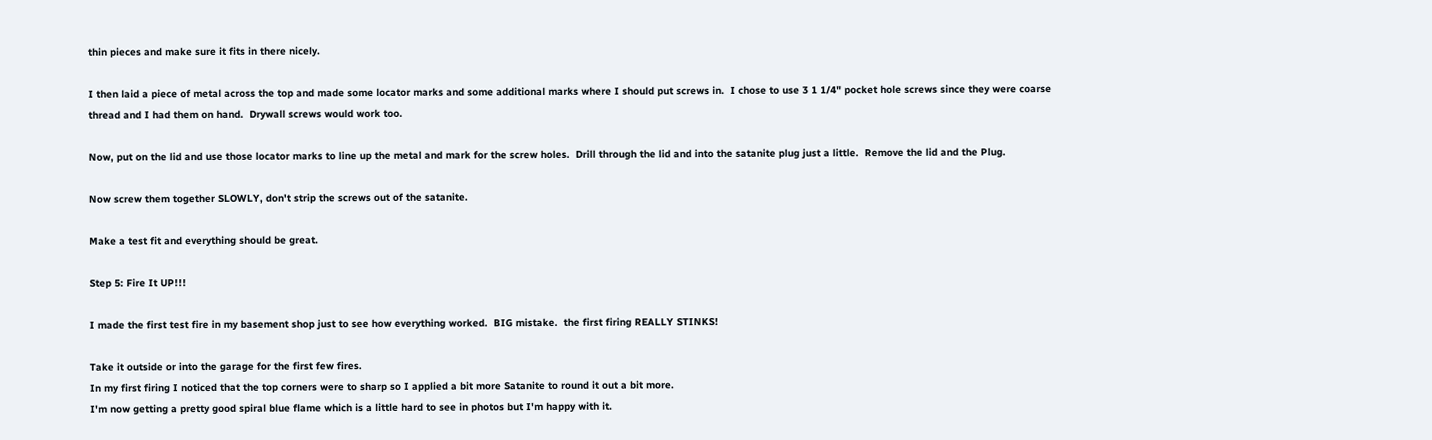thin pieces and make sure it fits in there nicely.

I then laid a piece of metal across the top and made some locator marks and some additional marks where I should put screws in.  I chose to use 3 1 1/4" pocket hole screws since they were coarse thread and I had them on hand.  Drywall screws would work too.

Now, put on the lid and use those locator marks to line up the metal and mark for the screw holes.  Drill through the lid and into the satanite plug just a little.  Remove the lid and the Plug.

Now screw them together SLOWLY, don't strip the screws out of the satanite.

Make a test fit and everything should be great.

Step 5: Fire It UP!!!

I made the first test fire in my basement shop just to see how everything worked.  BIG mistake.  the first firing REALLY STINKS!

Take it outside or into the garage for the first few fires.
In my first firing I noticed that the top corners were to sharp so I applied a bit more Satanite to round it out a bit more.
I'm now getting a pretty good spiral blue flame which is a little hard to see in photos but I'm happy with it.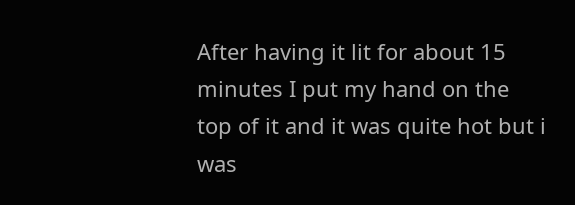After having it lit for about 15 minutes I put my hand on the top of it and it was quite hot but i was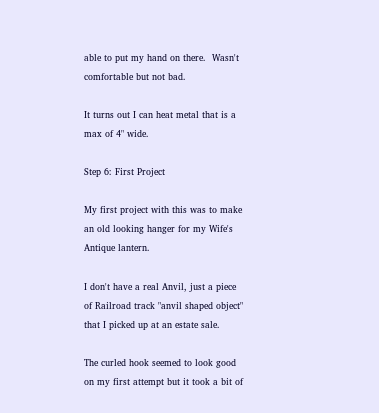able to put my hand on there.  Wasn't comfortable but not bad.

It turns out I can heat metal that is a max of 4" wide.

Step 6: First Project

My first project with this was to make an old looking hanger for my Wife's Antique lantern.

I don't have a real Anvil, just a piece of Railroad track "anvil shaped object" that I picked up at an estate sale.

The curled hook seemed to look good on my first attempt but it took a bit of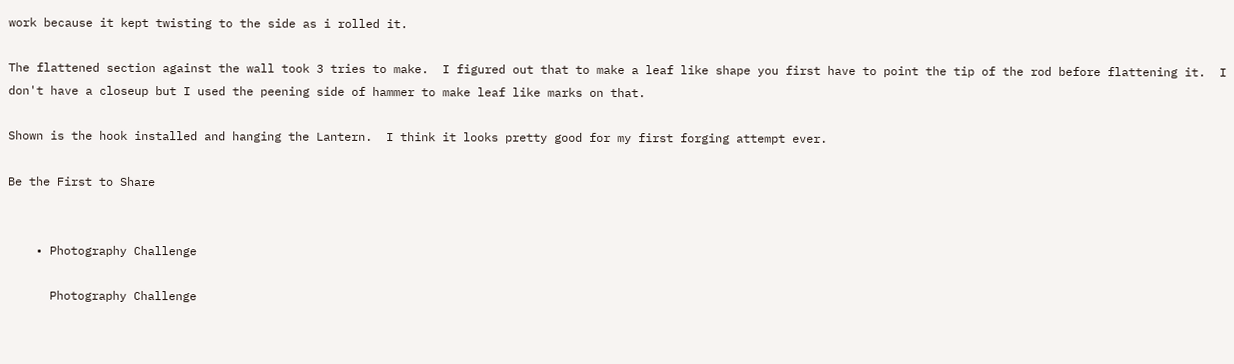work because it kept twisting to the side as i rolled it.

The flattened section against the wall took 3 tries to make.  I figured out that to make a leaf like shape you first have to point the tip of the rod before flattening it.  I don't have a closeup but I used the peening side of hammer to make leaf like marks on that.

Shown is the hook installed and hanging the Lantern.  I think it looks pretty good for my first forging attempt ever.

Be the First to Share


    • Photography Challenge

      Photography Challenge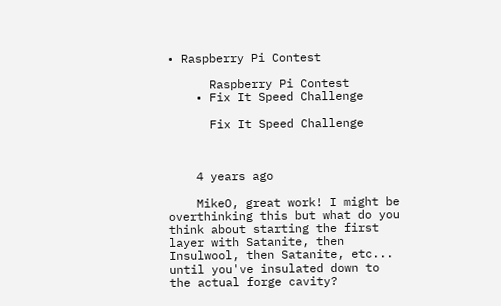• Raspberry Pi Contest

      Raspberry Pi Contest
    • Fix It Speed Challenge

      Fix It Speed Challenge



    4 years ago

    MikeO, great work! I might be overthinking this but what do you think about starting the first layer with Satanite, then Insulwool, then Satanite, etc... until you've insulated down to the actual forge cavity?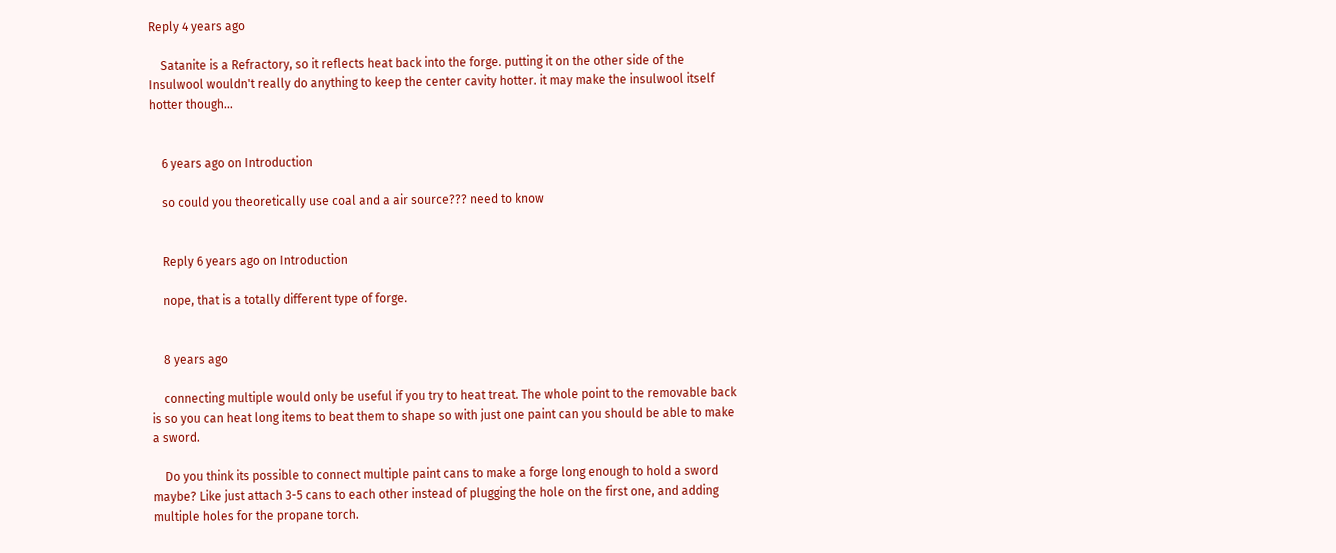Reply 4 years ago

    Satanite is a Refractory, so it reflects heat back into the forge. putting it on the other side of the Insulwool wouldn't really do anything to keep the center cavity hotter. it may make the insulwool itself hotter though...


    6 years ago on Introduction

    so could you theoretically use coal and a air source??? need to know


    Reply 6 years ago on Introduction

    nope, that is a totally different type of forge.


    8 years ago

    connecting multiple would only be useful if you try to heat treat. The whole point to the removable back is so you can heat long items to beat them to shape so with just one paint can you should be able to make a sword.

    Do you think its possible to connect multiple paint cans to make a forge long enough to hold a sword maybe? Like just attach 3-5 cans to each other instead of plugging the hole on the first one, and adding multiple holes for the propane torch.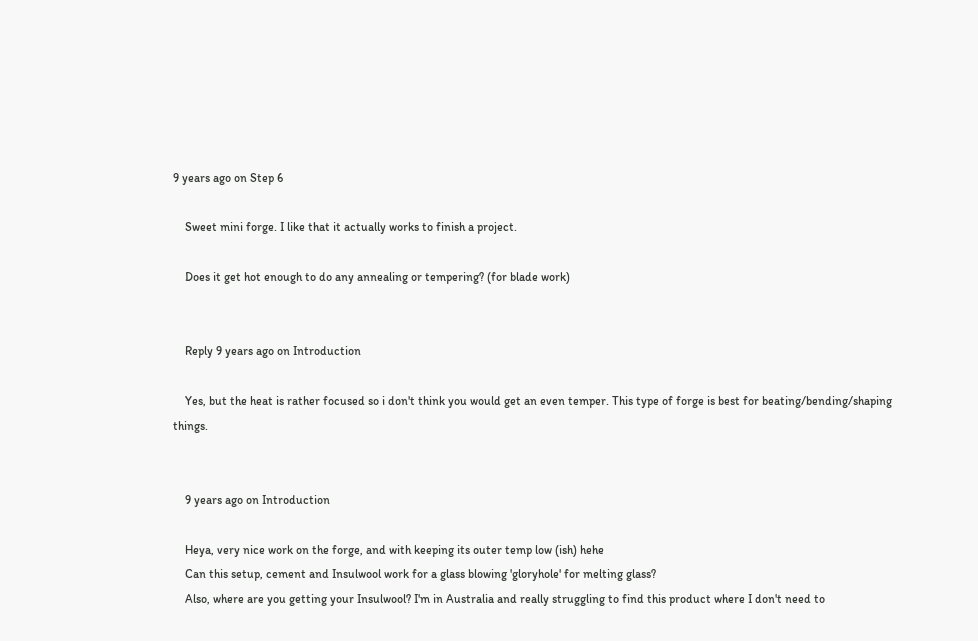9 years ago on Step 6

    Sweet mini forge. I like that it actually works to finish a project.

    Does it get hot enough to do any annealing or tempering? (for blade work)


    Reply 9 years ago on Introduction

    Yes, but the heat is rather focused so i don't think you would get an even temper. This type of forge is best for beating/bending/shaping things.


    9 years ago on Introduction

    Heya, very nice work on the forge, and with keeping its outer temp low (ish) hehe
    Can this setup, cement and Insulwool work for a glass blowing 'gloryhole' for melting glass?
    Also, where are you getting your Insulwool? I'm in Australia and really struggling to find this product where I don't need to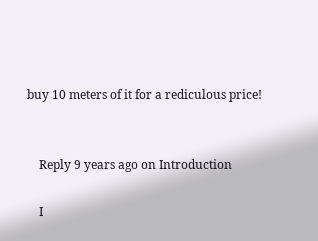buy 10 meters of it for a rediculous price!


    Reply 9 years ago on Introduction

    I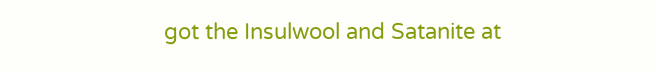got the Insulwool and Satanite at